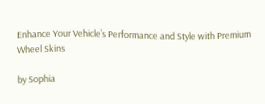Enhance Your Vehicle’s Performance and Style with Premium Wheel Skins

by Sophia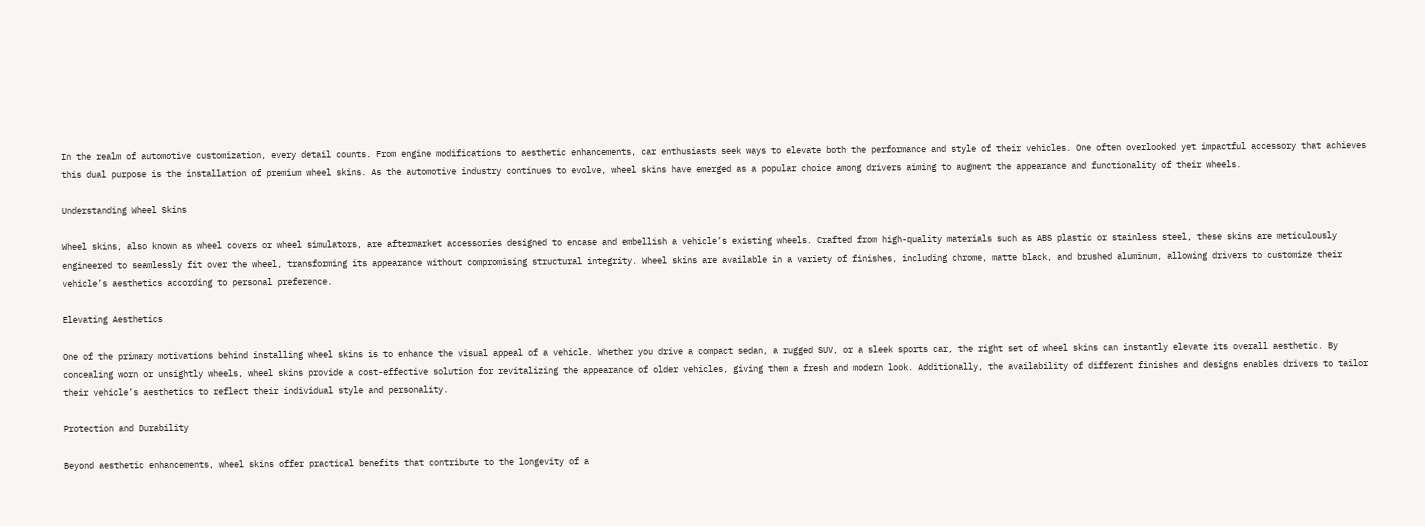In the realm of automotive customization, every detail counts. From engine modifications to aesthetic enhancements, car enthusiasts seek ways to elevate both the performance and style of their vehicles. One often overlooked yet impactful accessory that achieves this dual purpose is the installation of premium wheel skins. As the automotive industry continues to evolve, wheel skins have emerged as a popular choice among drivers aiming to augment the appearance and functionality of their wheels.

Understanding Wheel Skins

Wheel skins, also known as wheel covers or wheel simulators, are aftermarket accessories designed to encase and embellish a vehicle’s existing wheels. Crafted from high-quality materials such as ABS plastic or stainless steel, these skins are meticulously engineered to seamlessly fit over the wheel, transforming its appearance without compromising structural integrity. Wheel skins are available in a variety of finishes, including chrome, matte black, and brushed aluminum, allowing drivers to customize their vehicle’s aesthetics according to personal preference.

Elevating Aesthetics

One of the primary motivations behind installing wheel skins is to enhance the visual appeal of a vehicle. Whether you drive a compact sedan, a rugged SUV, or a sleek sports car, the right set of wheel skins can instantly elevate its overall aesthetic. By concealing worn or unsightly wheels, wheel skins provide a cost-effective solution for revitalizing the appearance of older vehicles, giving them a fresh and modern look. Additionally, the availability of different finishes and designs enables drivers to tailor their vehicle’s aesthetics to reflect their individual style and personality.

Protection and Durability

Beyond aesthetic enhancements, wheel skins offer practical benefits that contribute to the longevity of a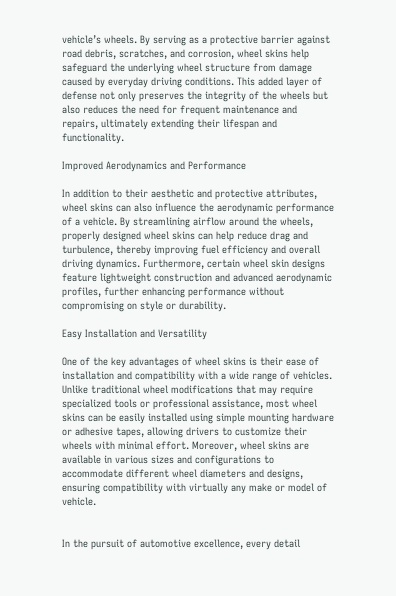vehicle’s wheels. By serving as a protective barrier against road debris, scratches, and corrosion, wheel skins help safeguard the underlying wheel structure from damage caused by everyday driving conditions. This added layer of defense not only preserves the integrity of the wheels but also reduces the need for frequent maintenance and repairs, ultimately extending their lifespan and functionality.

Improved Aerodynamics and Performance

In addition to their aesthetic and protective attributes, wheel skins can also influence the aerodynamic performance of a vehicle. By streamlining airflow around the wheels, properly designed wheel skins can help reduce drag and turbulence, thereby improving fuel efficiency and overall driving dynamics. Furthermore, certain wheel skin designs feature lightweight construction and advanced aerodynamic profiles, further enhancing performance without compromising on style or durability.

Easy Installation and Versatility

One of the key advantages of wheel skins is their ease of installation and compatibility with a wide range of vehicles. Unlike traditional wheel modifications that may require specialized tools or professional assistance, most wheel skins can be easily installed using simple mounting hardware or adhesive tapes, allowing drivers to customize their wheels with minimal effort. Moreover, wheel skins are available in various sizes and configurations to accommodate different wheel diameters and designs, ensuring compatibility with virtually any make or model of vehicle.


In the pursuit of automotive excellence, every detail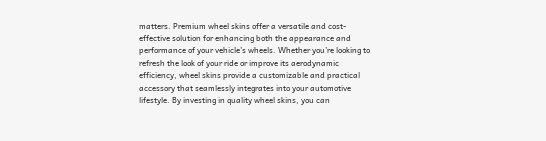matters. Premium wheel skins offer a versatile and cost-effective solution for enhancing both the appearance and performance of your vehicle’s wheels. Whether you’re looking to refresh the look of your ride or improve its aerodynamic efficiency, wheel skins provide a customizable and practical accessory that seamlessly integrates into your automotive lifestyle. By investing in quality wheel skins, you can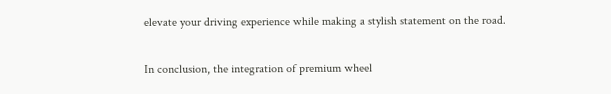elevate your driving experience while making a stylish statement on the road.

In conclusion, the integration of premium wheel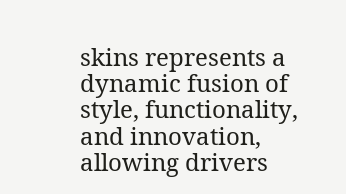skins represents a dynamic fusion of style, functionality, and innovation, allowing drivers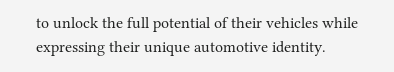to unlock the full potential of their vehicles while expressing their unique automotive identity.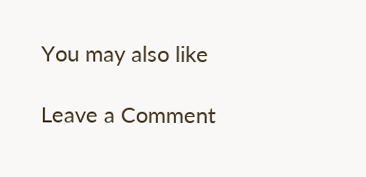You may also like

Leave a Comment